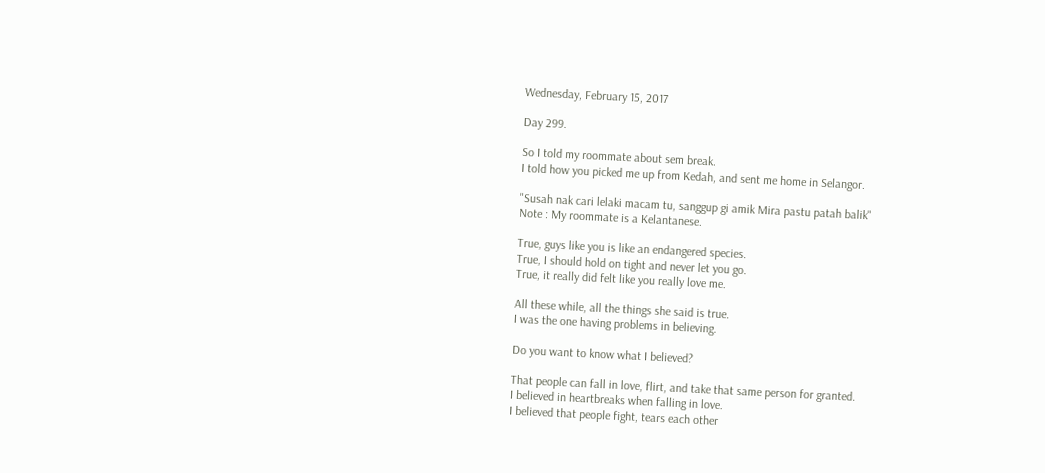Wednesday, February 15, 2017

Day 299.

So I told my roommate about sem break.
I told how you picked me up from Kedah, and sent me home in Selangor.

"Susah nak cari lelaki macam tu, sanggup gi amik Mira pastu patah balik"
Note : My roommate is a Kelantanese.

True, guys like you is like an endangered species.
True, I should hold on tight and never let you go.
True, it really did felt like you really love me.

All these while, all the things she said is true.
I was the one having problems in believing.

Do you want to know what I believed?

That people can fall in love, flirt, and take that same person for granted.
I believed in heartbreaks when falling in love.
I believed that people fight, tears each other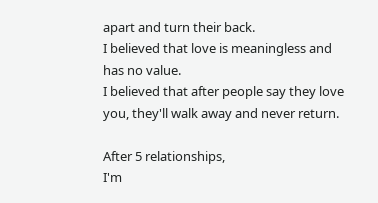apart and turn their back.
I believed that love is meaningless and has no value.
I believed that after people say they love you, they'll walk away and never return.

After 5 relationships,
I'm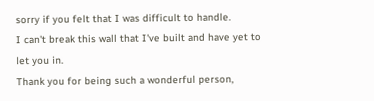sorry if you felt that I was difficult to handle.
I can't break this wall that I've built and have yet to let you in.
Thank you for being such a wonderful person,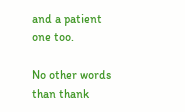and a patient one too.

No other words than thank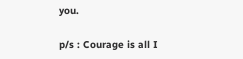you.

p/s : Courage is all I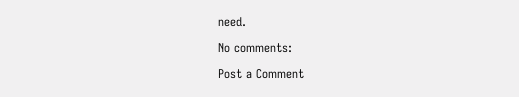need.

No comments:

Post a Comment